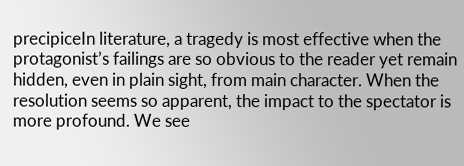precipiceIn literature, a tragedy is most effective when the protagonist’s failings are so obvious to the reader yet remain hidden, even in plain sight, from main character. When the resolution seems so apparent, the impact to the spectator is more profound. We see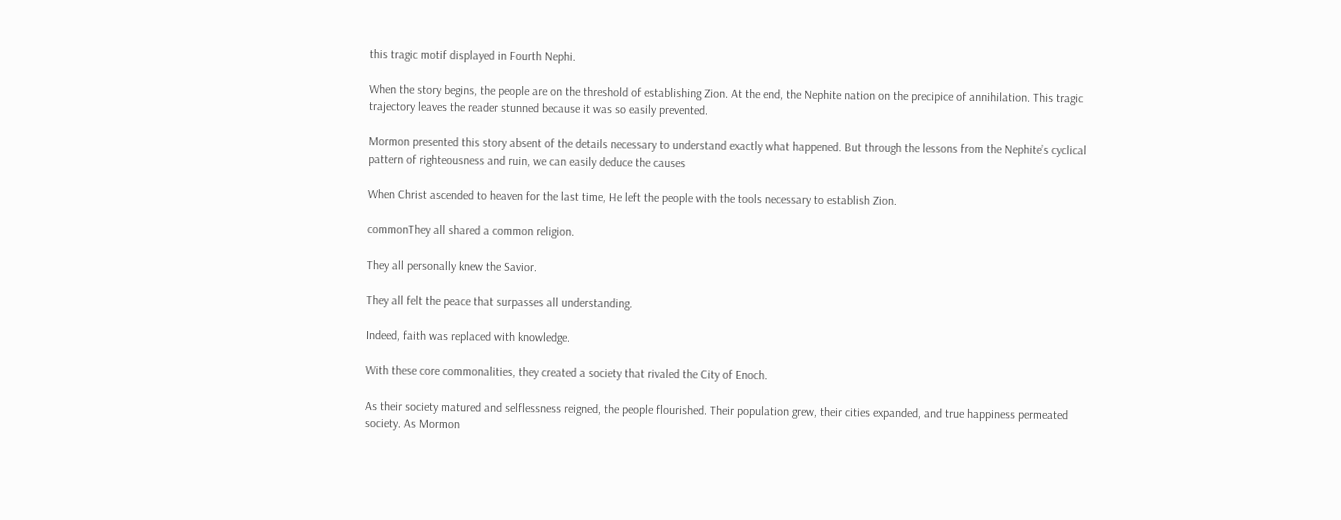this tragic motif displayed in Fourth Nephi.

When the story begins, the people are on the threshold of establishing Zion. At the end, the Nephite nation on the precipice of annihilation. This tragic trajectory leaves the reader stunned because it was so easily prevented.

Mormon presented this story absent of the details necessary to understand exactly what happened. But through the lessons from the Nephite’s cyclical pattern of righteousness and ruin, we can easily deduce the causes

When Christ ascended to heaven for the last time, He left the people with the tools necessary to establish Zion.

commonThey all shared a common religion.

They all personally knew the Savior.

They all felt the peace that surpasses all understanding.

Indeed, faith was replaced with knowledge.

With these core commonalities, they created a society that rivaled the City of Enoch.

As their society matured and selflessness reigned, the people flourished. Their population grew, their cities expanded, and true happiness permeated society. As Mormon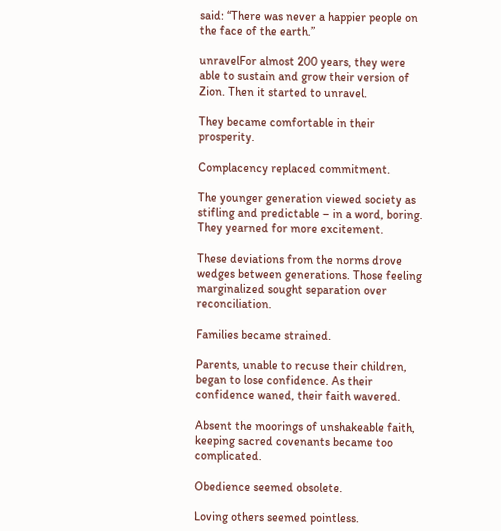said: “There was never a happier people on the face of the earth.”

unravelFor almost 200 years, they were able to sustain and grow their version of Zion. Then it started to unravel.

They became comfortable in their prosperity.

Complacency replaced commitment.

The younger generation viewed society as stifling and predictable – in a word, boring. They yearned for more excitement.

These deviations from the norms drove wedges between generations. Those feeling marginalized sought separation over reconciliation.

Families became strained.

Parents, unable to recuse their children, began to lose confidence. As their confidence waned, their faith wavered.

Absent the moorings of unshakeable faith, keeping sacred covenants became too complicated.

Obedience seemed obsolete.

Loving others seemed pointless.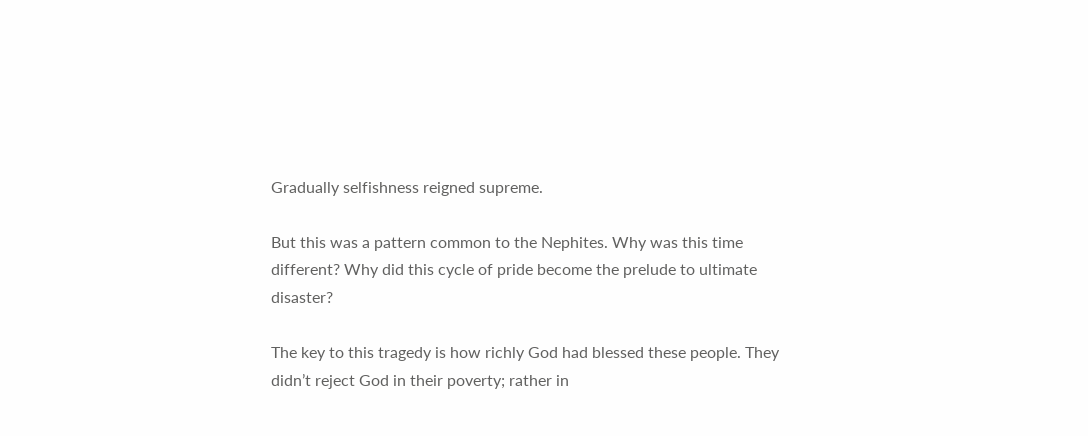Gradually selfishness reigned supreme.

But this was a pattern common to the Nephites. Why was this time different? Why did this cycle of pride become the prelude to ultimate disaster?

The key to this tragedy is how richly God had blessed these people. They didn’t reject God in their poverty; rather in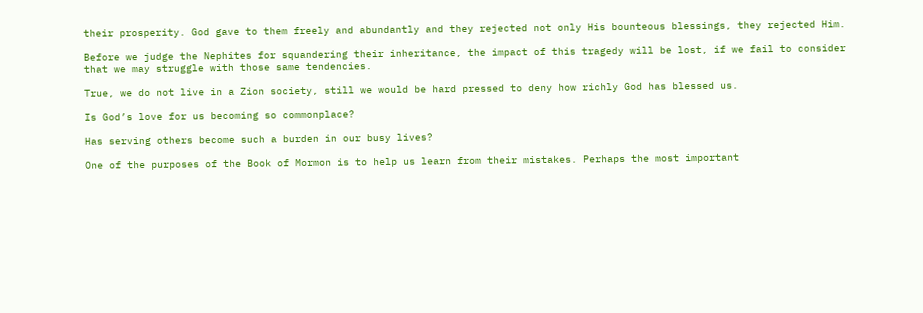their prosperity. God gave to them freely and abundantly and they rejected not only His bounteous blessings, they rejected Him.

Before we judge the Nephites for squandering their inheritance, the impact of this tragedy will be lost, if we fail to consider that we may struggle with those same tendencies.

True, we do not live in a Zion society, still we would be hard pressed to deny how richly God has blessed us.

Is God’s love for us becoming so commonplace?

Has serving others become such a burden in our busy lives?

One of the purposes of the Book of Mormon is to help us learn from their mistakes. Perhaps the most important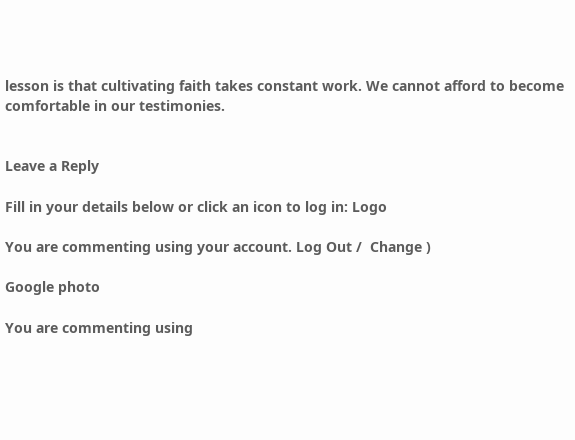lesson is that cultivating faith takes constant work. We cannot afford to become comfortable in our testimonies.


Leave a Reply

Fill in your details below or click an icon to log in: Logo

You are commenting using your account. Log Out /  Change )

Google photo

You are commenting using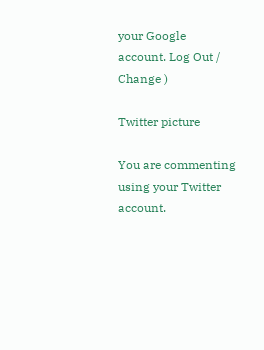your Google account. Log Out /  Change )

Twitter picture

You are commenting using your Twitter account.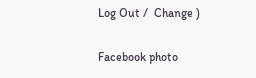Log Out /  Change )

Facebook photo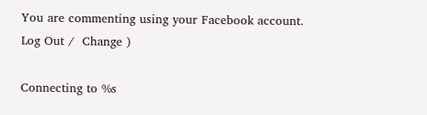You are commenting using your Facebook account. Log Out /  Change )

Connecting to %s